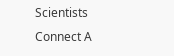Scientists Connect A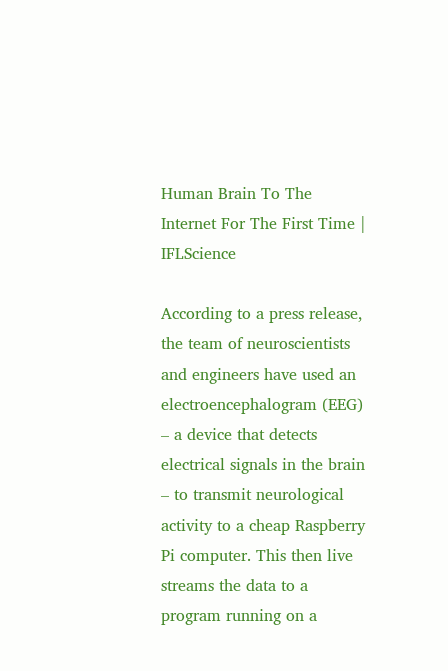Human Brain To The Internet For The First Time | IFLScience

According to a press release, the team of neuroscientists and engineers have used an electroencephalogram (EEG) – a device that detects electrical signals in the brain – to transmit neurological activity to a cheap Raspberry Pi computer. This then live streams the data to a program running on a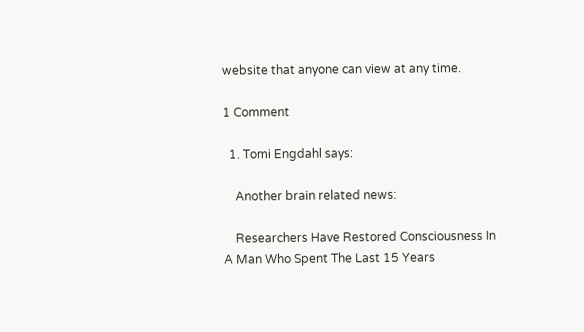website that anyone can view at any time.

1 Comment

  1. Tomi Engdahl says:

    Another brain related news:

    Researchers Have Restored Consciousness In A Man Who Spent The Last 15 Years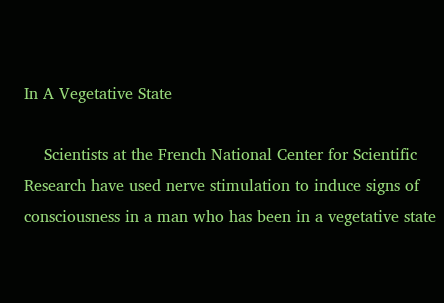In A Vegetative State

    Scientists at the French National Center for Scientific Research have used nerve stimulation to induce signs of consciousness in a man who has been in a vegetative state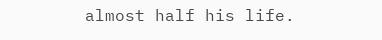almost half his life.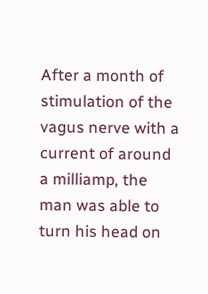After a month of stimulation of the vagus nerve with a current of around a milliamp, the man was able to turn his head on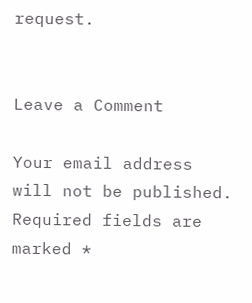request.


Leave a Comment

Your email address will not be published. Required fields are marked *